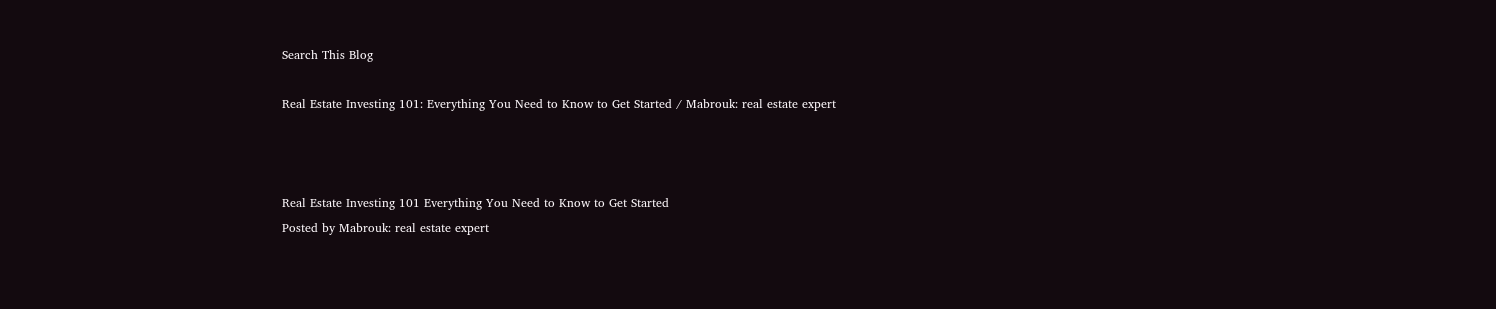Search This Blog

Real Estate Investing 101: Everything You Need to Know to Get Started / Mabrouk: real estate expert



Real Estate Investing 101 Everything You Need to Know to Get Started
Posted by Mabrouk: real estate expert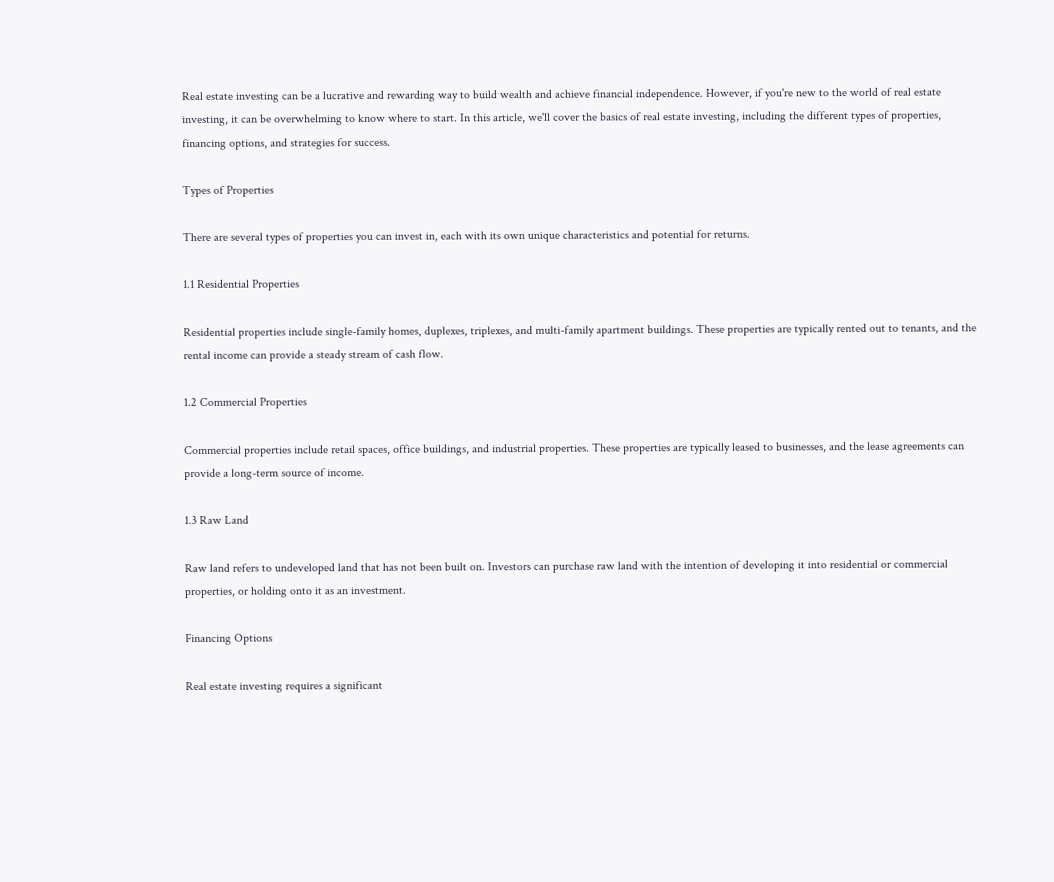Real estate investing can be a lucrative and rewarding way to build wealth and achieve financial independence. However, if you're new to the world of real estate investing, it can be overwhelming to know where to start. In this article, we'll cover the basics of real estate investing, including the different types of properties, financing options, and strategies for success.

Types of Properties

There are several types of properties you can invest in, each with its own unique characteristics and potential for returns.

1.1 Residential Properties

Residential properties include single-family homes, duplexes, triplexes, and multi-family apartment buildings. These properties are typically rented out to tenants, and the rental income can provide a steady stream of cash flow.

1.2 Commercial Properties

Commercial properties include retail spaces, office buildings, and industrial properties. These properties are typically leased to businesses, and the lease agreements can provide a long-term source of income.

1.3 Raw Land

Raw land refers to undeveloped land that has not been built on. Investors can purchase raw land with the intention of developing it into residential or commercial properties, or holding onto it as an investment.

Financing Options

Real estate investing requires a significant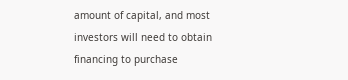amount of capital, and most investors will need to obtain financing to purchase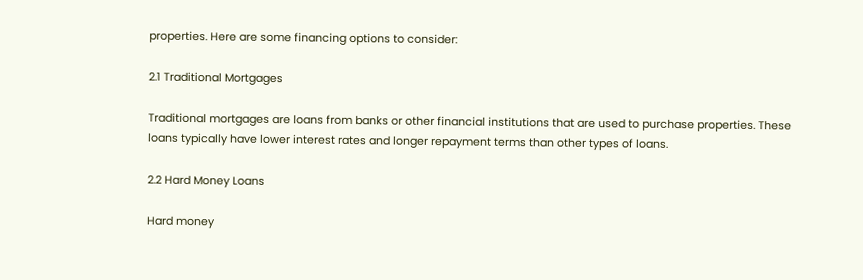properties. Here are some financing options to consider:

2.1 Traditional Mortgages

Traditional mortgages are loans from banks or other financial institutions that are used to purchase properties. These loans typically have lower interest rates and longer repayment terms than other types of loans.

2.2 Hard Money Loans

Hard money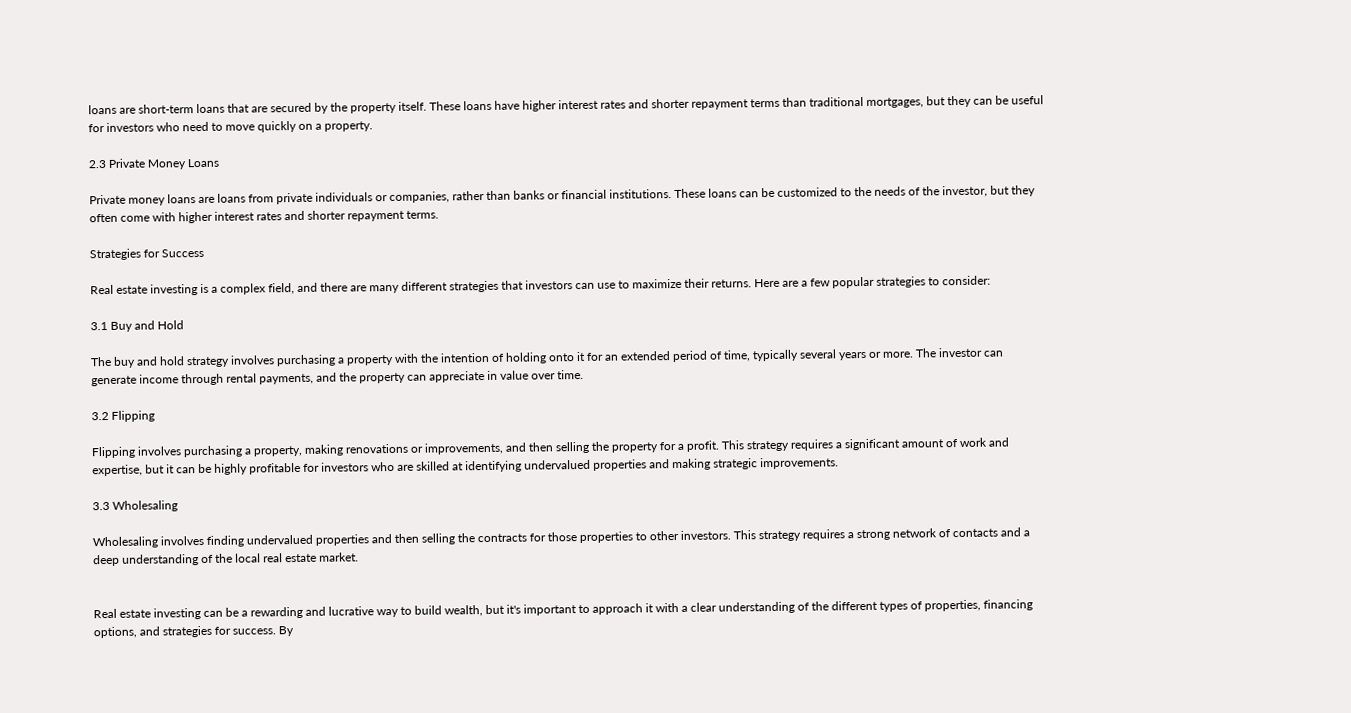loans are short-term loans that are secured by the property itself. These loans have higher interest rates and shorter repayment terms than traditional mortgages, but they can be useful for investors who need to move quickly on a property.

2.3 Private Money Loans

Private money loans are loans from private individuals or companies, rather than banks or financial institutions. These loans can be customized to the needs of the investor, but they often come with higher interest rates and shorter repayment terms.

Strategies for Success

Real estate investing is a complex field, and there are many different strategies that investors can use to maximize their returns. Here are a few popular strategies to consider:

3.1 Buy and Hold

The buy and hold strategy involves purchasing a property with the intention of holding onto it for an extended period of time, typically several years or more. The investor can generate income through rental payments, and the property can appreciate in value over time.

3.2 Flipping

Flipping involves purchasing a property, making renovations or improvements, and then selling the property for a profit. This strategy requires a significant amount of work and expertise, but it can be highly profitable for investors who are skilled at identifying undervalued properties and making strategic improvements.

3.3 Wholesaling

Wholesaling involves finding undervalued properties and then selling the contracts for those properties to other investors. This strategy requires a strong network of contacts and a deep understanding of the local real estate market.


Real estate investing can be a rewarding and lucrative way to build wealth, but it's important to approach it with a clear understanding of the different types of properties, financing options, and strategies for success. By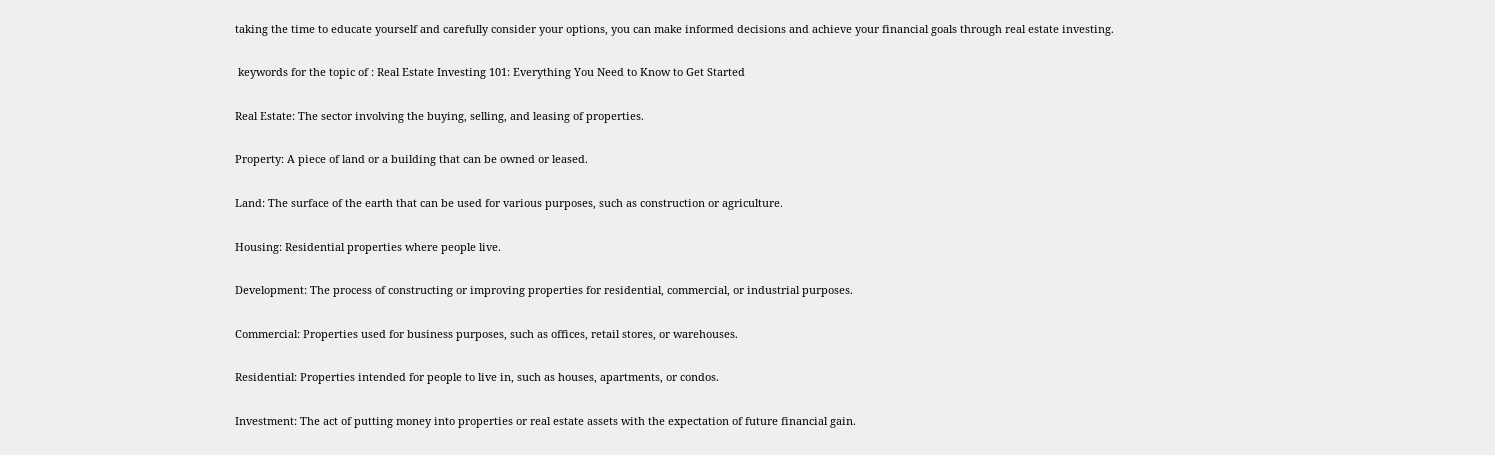taking the time to educate yourself and carefully consider your options, you can make informed decisions and achieve your financial goals through real estate investing.

 keywords for the topic of : Real Estate Investing 101: Everything You Need to Know to Get Started

Real Estate: The sector involving the buying, selling, and leasing of properties.

Property: A piece of land or a building that can be owned or leased.

Land: The surface of the earth that can be used for various purposes, such as construction or agriculture.

Housing: Residential properties where people live.

Development: The process of constructing or improving properties for residential, commercial, or industrial purposes.

Commercial: Properties used for business purposes, such as offices, retail stores, or warehouses.

Residential: Properties intended for people to live in, such as houses, apartments, or condos.

Investment: The act of putting money into properties or real estate assets with the expectation of future financial gain.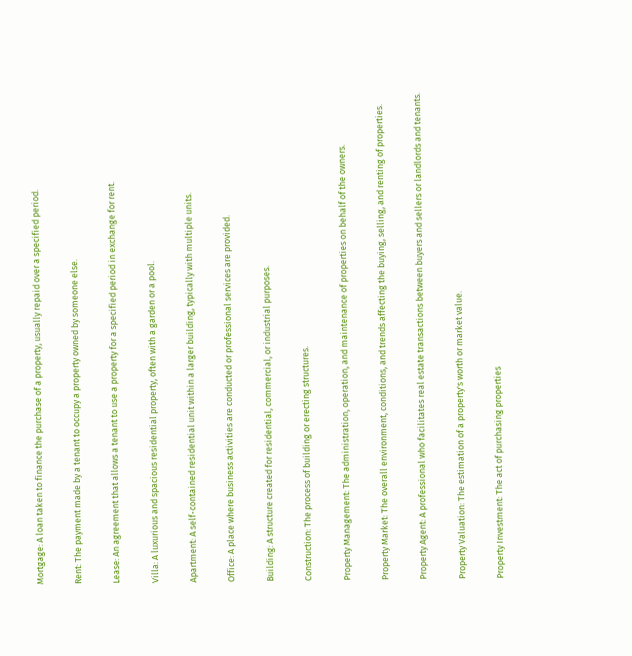Mortgage: A loan taken to finance the purchase of a property, usually repaid over a specified period.

Rent: The payment made by a tenant to occupy a property owned by someone else.

Lease: An agreement that allows a tenant to use a property for a specified period in exchange for rent.

Villa: A luxurious and spacious residential property, often with a garden or a pool.

Apartment: A self-contained residential unit within a larger building, typically with multiple units.

Office: A place where business activities are conducted or professional services are provided.

Building: A structure created for residential, commercial, or industrial purposes.

Construction: The process of building or erecting structures.

Property Management: The administration, operation, and maintenance of properties on behalf of the owners.

Property Market: The overall environment, conditions, and trends affecting the buying, selling, and renting of properties.

Property Agent: A professional who facilitates real estate transactions between buyers and sellers or landlords and tenants.

Property Valuation: The estimation of a property's worth or market value.

Property Investment: The act of purchasing properties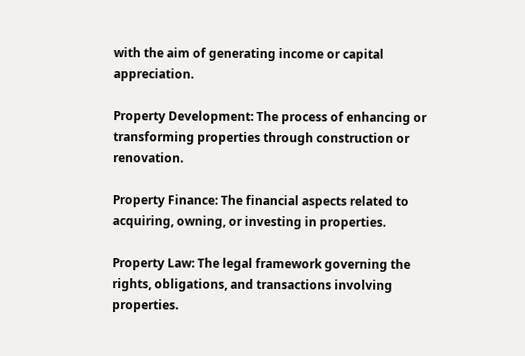with the aim of generating income or capital appreciation.

Property Development: The process of enhancing or transforming properties through construction or renovation.

Property Finance: The financial aspects related to acquiring, owning, or investing in properties.

Property Law: The legal framework governing the rights, obligations, and transactions involving properties.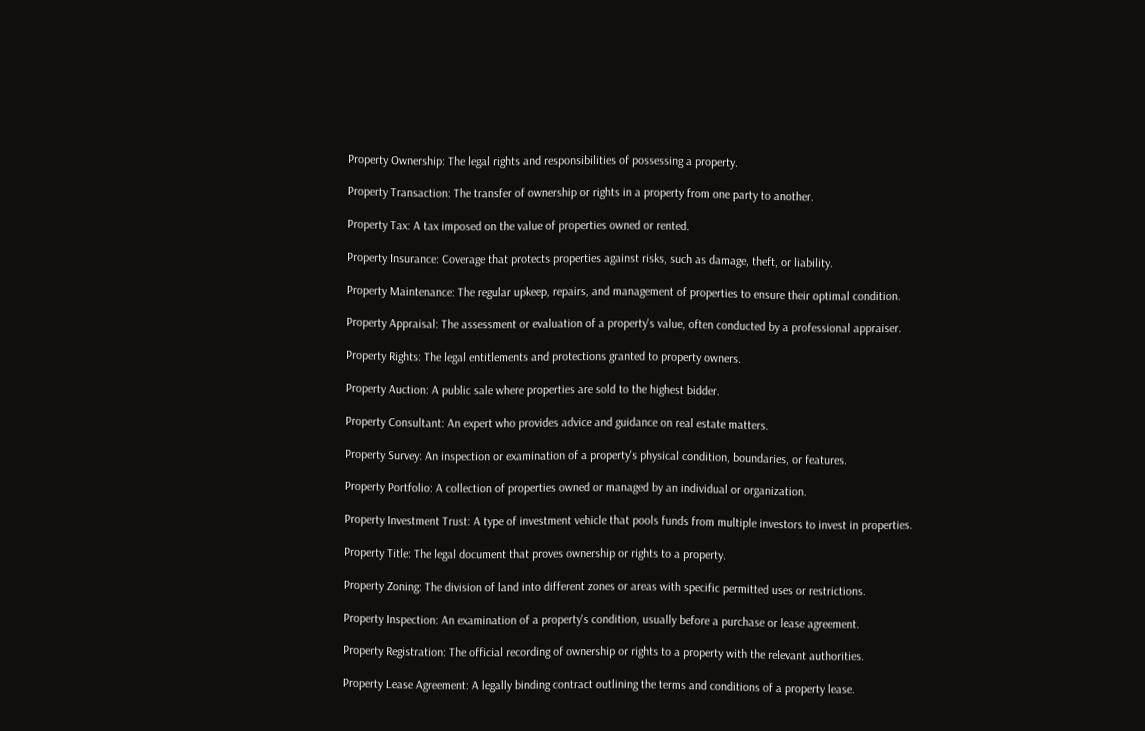Property Ownership: The legal rights and responsibilities of possessing a property.

Property Transaction: The transfer of ownership or rights in a property from one party to another.

Property Tax: A tax imposed on the value of properties owned or rented.

Property Insurance: Coverage that protects properties against risks, such as damage, theft, or liability.

Property Maintenance: The regular upkeep, repairs, and management of properties to ensure their optimal condition.

Property Appraisal: The assessment or evaluation of a property's value, often conducted by a professional appraiser.

Property Rights: The legal entitlements and protections granted to property owners.

Property Auction: A public sale where properties are sold to the highest bidder.

Property Consultant: An expert who provides advice and guidance on real estate matters.

Property Survey: An inspection or examination of a property's physical condition, boundaries, or features.

Property Portfolio: A collection of properties owned or managed by an individual or organization.

Property Investment Trust: A type of investment vehicle that pools funds from multiple investors to invest in properties.

Property Title: The legal document that proves ownership or rights to a property.

Property Zoning: The division of land into different zones or areas with specific permitted uses or restrictions.

Property Inspection: An examination of a property's condition, usually before a purchase or lease agreement.

Property Registration: The official recording of ownership or rights to a property with the relevant authorities.

Property Lease Agreement: A legally binding contract outlining the terms and conditions of a property lease.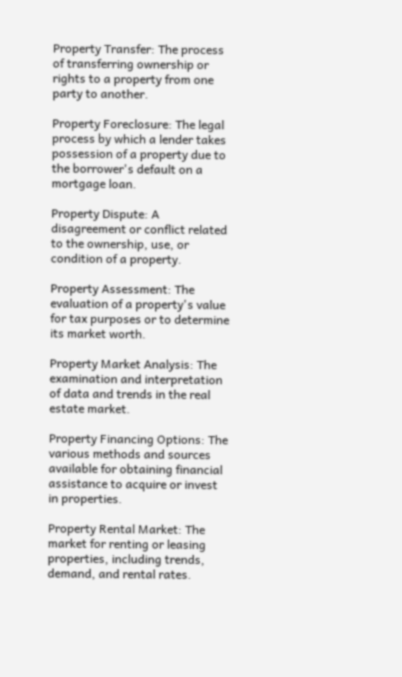Property Transfer: The process of transferring ownership or rights to a property from one party to another.

Property Foreclosure: The legal process by which a lender takes possession of a property due to the borrower's default on a mortgage loan.

Property Dispute: A disagreement or conflict related to the ownership, use, or condition of a property.

Property Assessment: The evaluation of a property's value for tax purposes or to determine its market worth.

Property Market Analysis: The examination and interpretation of data and trends in the real estate market.

Property Financing Options: The various methods and sources available for obtaining financial assistance to acquire or invest in properties.

Property Rental Market: The market for renting or leasing properties, including trends, demand, and rental rates.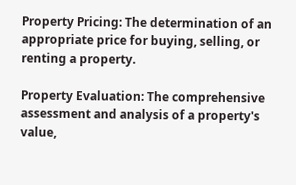Property Pricing: The determination of an appropriate price for buying, selling, or renting a property.

Property Evaluation: The comprehensive assessment and analysis of a property's value,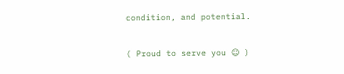condition, and potential.

( Proud to serve you ☺ )